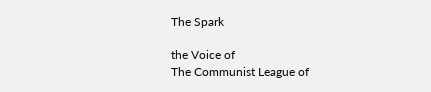The Spark

the Voice of
The Communist League of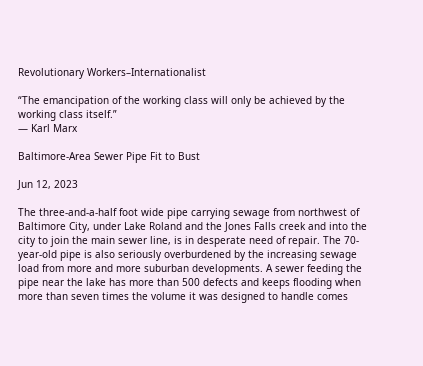Revolutionary Workers–Internationalist

“The emancipation of the working class will only be achieved by the working class itself.”
— Karl Marx

Baltimore-Area Sewer Pipe Fit to Bust

Jun 12, 2023

The three-and-a-half foot wide pipe carrying sewage from northwest of Baltimore City, under Lake Roland and the Jones Falls creek and into the city to join the main sewer line, is in desperate need of repair. The 70-year-old pipe is also seriously overburdened by the increasing sewage load from more and more suburban developments. A sewer feeding the pipe near the lake has more than 500 defects and keeps flooding when more than seven times the volume it was designed to handle comes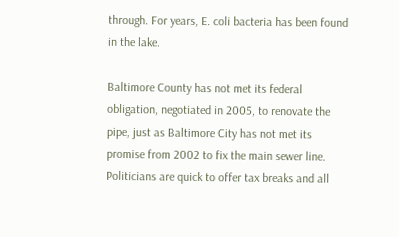through. For years, E. coli bacteria has been found in the lake.

Baltimore County has not met its federal obligation, negotiated in 2005, to renovate the pipe, just as Baltimore City has not met its promise from 2002 to fix the main sewer line. Politicians are quick to offer tax breaks and all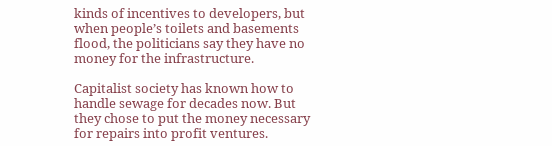kinds of incentives to developers, but when people’s toilets and basements flood, the politicians say they have no money for the infrastructure.

Capitalist society has known how to handle sewage for decades now. But they chose to put the money necessary for repairs into profit ventures.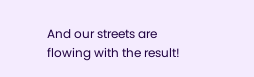And our streets are flowing with the result!